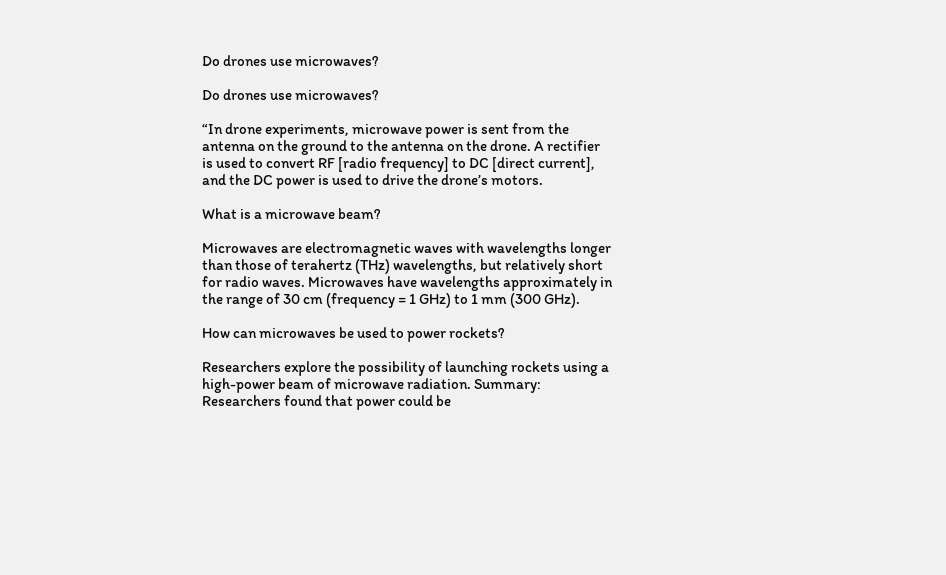Do drones use microwaves?

Do drones use microwaves?

“In drone experiments, microwave power is sent from the antenna on the ground to the antenna on the drone. A rectifier is used to convert RF [radio frequency] to DC [direct current], and the DC power is used to drive the drone’s motors.

What is a microwave beam?

Microwaves are electromagnetic waves with wavelengths longer than those of terahertz (THz) wavelengths, but relatively short for radio waves. Microwaves have wavelengths approximately in the range of 30 cm (frequency = 1 GHz) to 1 mm (300 GHz).

How can microwaves be used to power rockets?

Researchers explore the possibility of launching rockets using a high-power beam of microwave radiation. Summary: Researchers found that power could be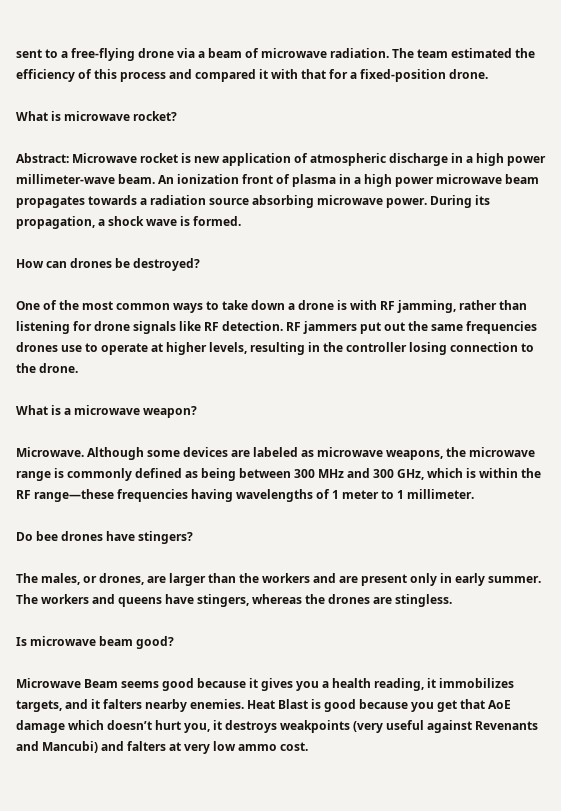sent to a free-flying drone via a beam of microwave radiation. The team estimated the efficiency of this process and compared it with that for a fixed-position drone.

What is microwave rocket?

Abstract: Microwave rocket is new application of atmospheric discharge in a high power millimeter-wave beam. An ionization front of plasma in a high power microwave beam propagates towards a radiation source absorbing microwave power. During its propagation, a shock wave is formed.

How can drones be destroyed?

One of the most common ways to take down a drone is with RF jamming, rather than listening for drone signals like RF detection. RF jammers put out the same frequencies drones use to operate at higher levels, resulting in the controller losing connection to the drone.

What is a microwave weapon?

Microwave. Although some devices are labeled as microwave weapons, the microwave range is commonly defined as being between 300 MHz and 300 GHz, which is within the RF range—these frequencies having wavelengths of 1 meter to 1 millimeter.

Do bee drones have stingers?

The males, or drones, are larger than the workers and are present only in early summer. The workers and queens have stingers, whereas the drones are stingless.

Is microwave beam good?

Microwave Beam seems good because it gives you a health reading, it immobilizes targets, and it falters nearby enemies. Heat Blast is good because you get that AoE damage which doesn’t hurt you, it destroys weakpoints (very useful against Revenants and Mancubi) and falters at very low ammo cost.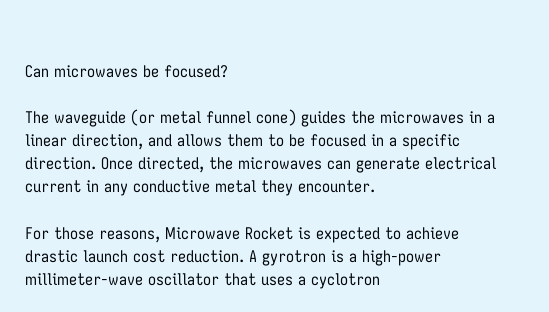Can microwaves be focused?

The waveguide (or metal funnel cone) guides the microwaves in a linear direction, and allows them to be focused in a specific direction. Once directed, the microwaves can generate electrical current in any conductive metal they encounter.

For those reasons, Microwave Rocket is expected to achieve drastic launch cost reduction. A gyrotron is a high-power millimeter-wave oscillator that uses a cyclotron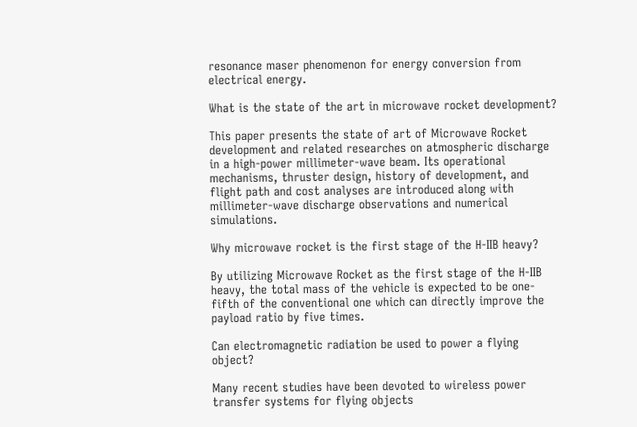resonance maser phenomenon for energy conversion from electrical energy.

What is the state of the art in microwave rocket development?

This paper presents the state of art of Microwave Rocket development and related researches on atmospheric discharge in a high-power millimeter-wave beam. Its operational mechanisms, thruster design, history of development, and flight path and cost analyses are introduced along with millimeter-wave discharge observations and numerical simulations.

Why microwave rocket is the first stage of the H-IIB heavy?

By utilizing Microwave Rocket as the first stage of the H-IIB heavy, the total mass of the vehicle is expected to be one-fifth of the conventional one which can directly improve the payload ratio by five times.

Can electromagnetic radiation be used to power a flying object?

Many recent studies have been devoted to wireless power transfer systems for flying objects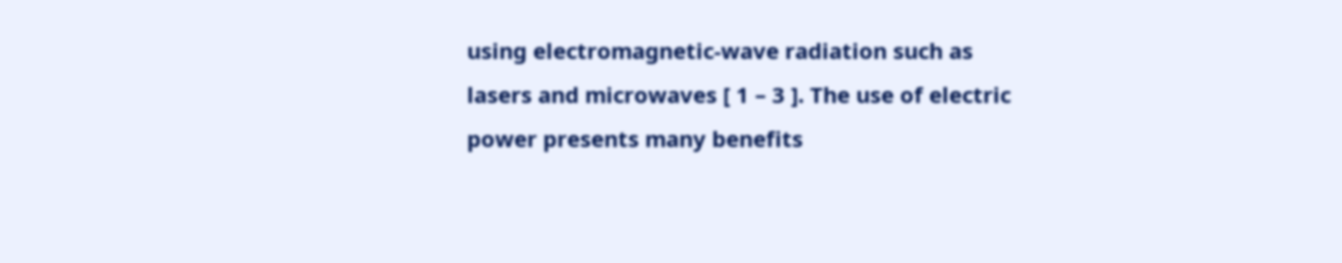using electromagnetic-wave radiation such as lasers and microwaves [ 1 – 3 ]. The use of electric power presents many benefits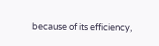because of its efficiency,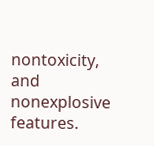nontoxicity, and nonexplosive features.